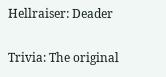Hellraiser: Deader

Trivia: The original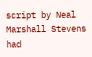script by Neal Marshall Stevens had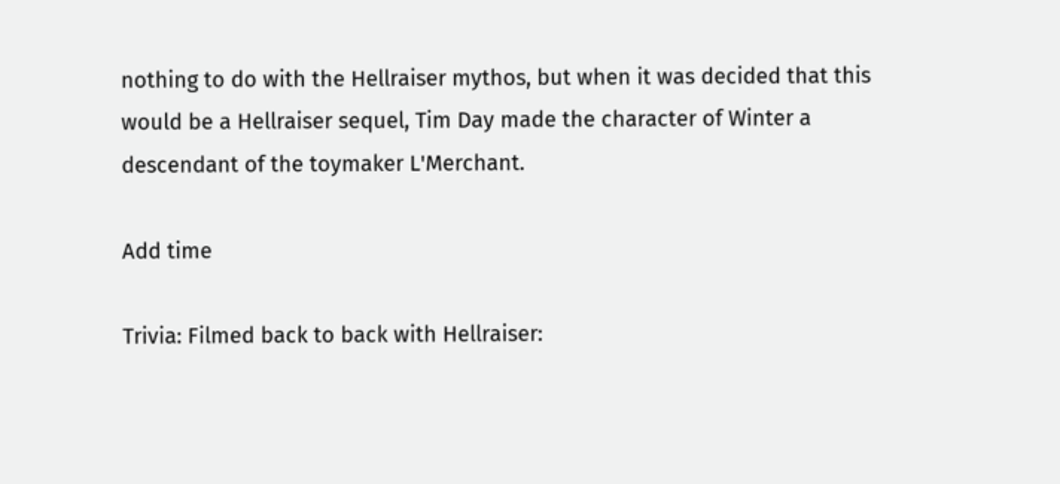nothing to do with the Hellraiser mythos, but when it was decided that this would be a Hellraiser sequel, Tim Day made the character of Winter a descendant of the toymaker L'Merchant.

Add time

Trivia: Filmed back to back with Hellraiser: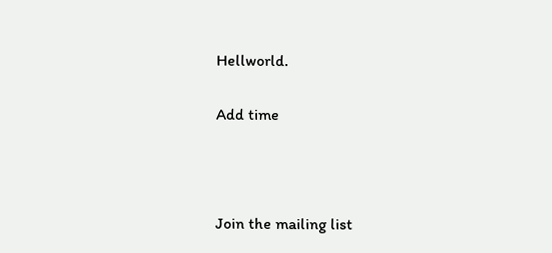Hellworld.

Add time



Join the mailing list